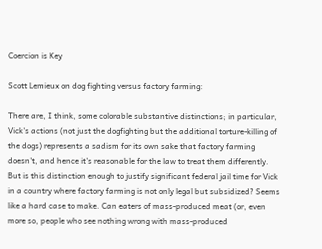Coercion is Key

Scott Lemieux on dog fighting versus factory farming:

There are, I think, some colorable substantive distinctions; in particular, Vick's actions (not just the dogfighting but the additional torture-killing of the dogs) represents a sadism for its own sake that factory farming doesn't, and hence it's reasonable for the law to treat them differently. But is this distinction enough to justify significant federal jail time for Vick in a country where factory farming is not only legal but subsidized? Seems like a hard case to make. Can eaters of mass-produced meat (or, even more so, people who see nothing wrong with mass-produced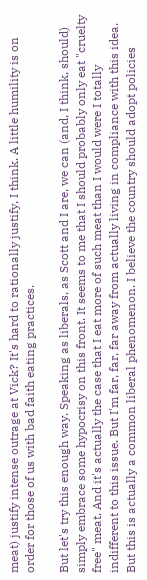meat) justify intense outrage at Vick? It's hard to rationally justify, I think. A little humility is on order for those of us with bad faith eating practices.

But let's try this enough way. Speaking as liberals, as Scott and I are, we can (and, I think, should) simply embrace some hypocrisy on this front. It seems to me that I should probably only eat "cruelty free" meat. And it's actually the case that I eat more of such meat than I would were I totally indifferent to this issue. But I'm far, far, far away from actually living in compliance with this idea. But this is actually a common liberal phenomenon. I believe the country should adopt policies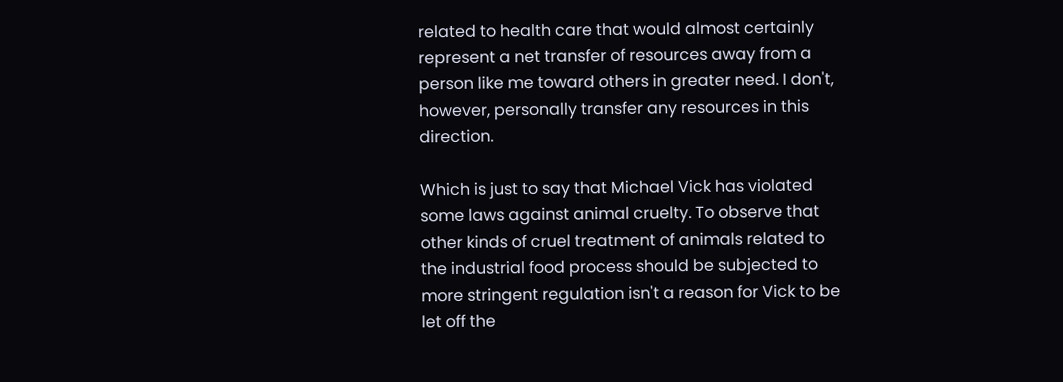related to health care that would almost certainly represent a net transfer of resources away from a person like me toward others in greater need. I don't, however, personally transfer any resources in this direction.

Which is just to say that Michael Vick has violated some laws against animal cruelty. To observe that other kinds of cruel treatment of animals related to the industrial food process should be subjected to more stringent regulation isn't a reason for Vick to be let off the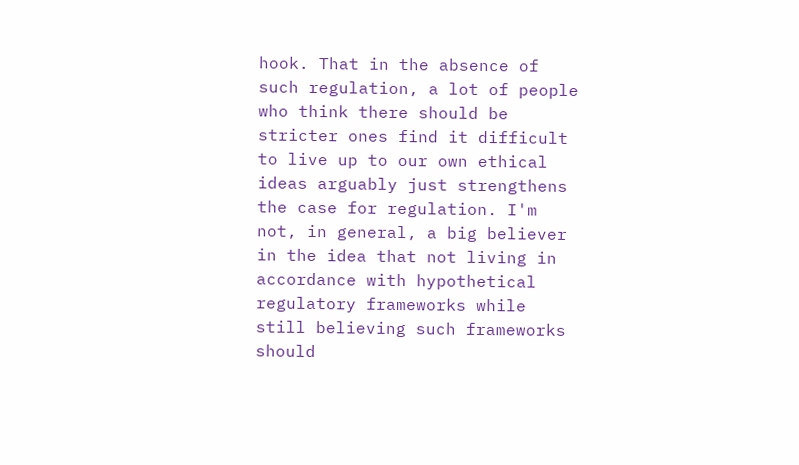hook. That in the absence of such regulation, a lot of people who think there should be stricter ones find it difficult to live up to our own ethical ideas arguably just strengthens the case for regulation. I'm not, in general, a big believer in the idea that not living in accordance with hypothetical regulatory frameworks while still believing such frameworks should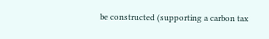be constructed (supporting a carbon tax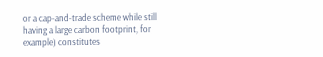or a cap-and-trade scheme while still having a large carbon footprint, for example) constitutes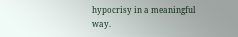hypocrisy in a meaningful way.